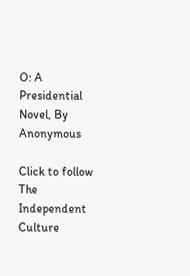O: A Presidential Novel, By Anonymous

Click to follow
The Independent Culture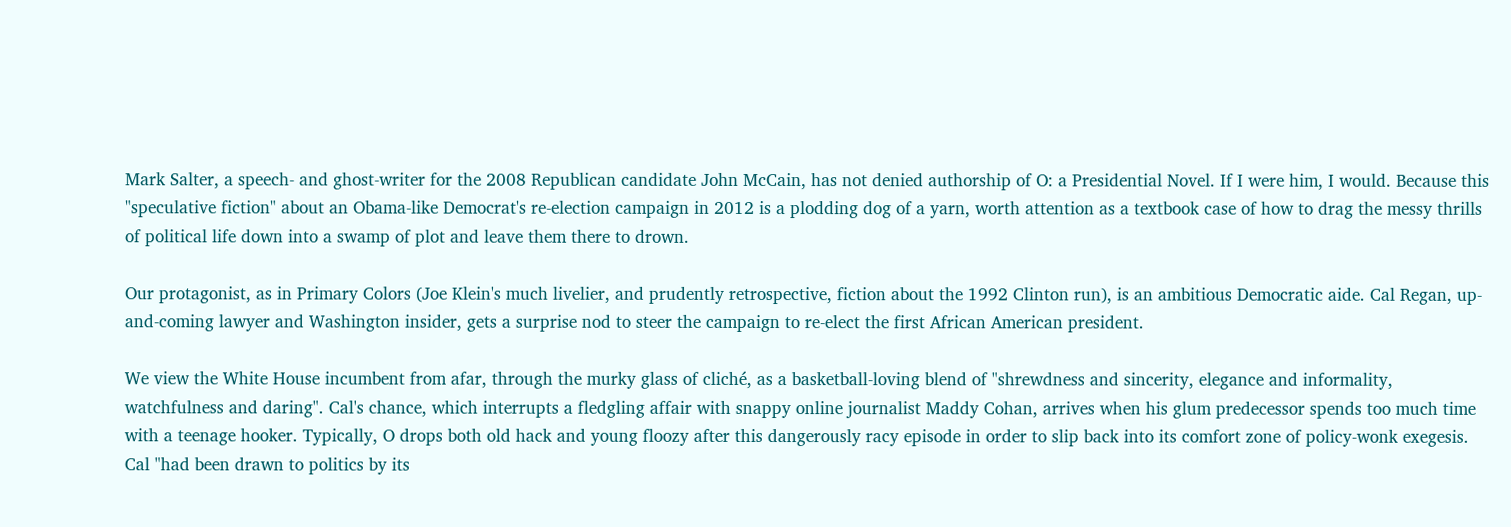Mark Salter, a speech- and ghost-writer for the 2008 Republican candidate John McCain, has not denied authorship of O: a Presidential Novel. If I were him, I would. Because this "speculative fiction" about an Obama-like Democrat's re-election campaign in 2012 is a plodding dog of a yarn, worth attention as a textbook case of how to drag the messy thrills of political life down into a swamp of plot and leave them there to drown.

Our protagonist, as in Primary Colors (Joe Klein's much livelier, and prudently retrospective, fiction about the 1992 Clinton run), is an ambitious Democratic aide. Cal Regan, up-and-coming lawyer and Washington insider, gets a surprise nod to steer the campaign to re-elect the first African American president.

We view the White House incumbent from afar, through the murky glass of cliché, as a basketball-loving blend of "shrewdness and sincerity, elegance and informality, watchfulness and daring". Cal's chance, which interrupts a fledgling affair with snappy online journalist Maddy Cohan, arrives when his glum predecessor spends too much time with a teenage hooker. Typically, O drops both old hack and young floozy after this dangerously racy episode in order to slip back into its comfort zone of policy-wonk exegesis. Cal "had been drawn to politics by its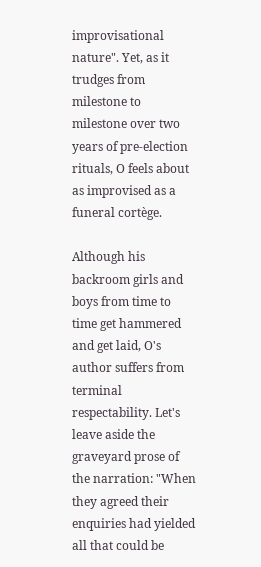improvisational nature". Yet, as it trudges from milestone to milestone over two years of pre-election rituals, O feels about as improvised as a funeral cortège.

Although his backroom girls and boys from time to time get hammered and get laid, O's author suffers from terminal respectability. Let's leave aside the graveyard prose of the narration: "When they agreed their enquiries had yielded all that could be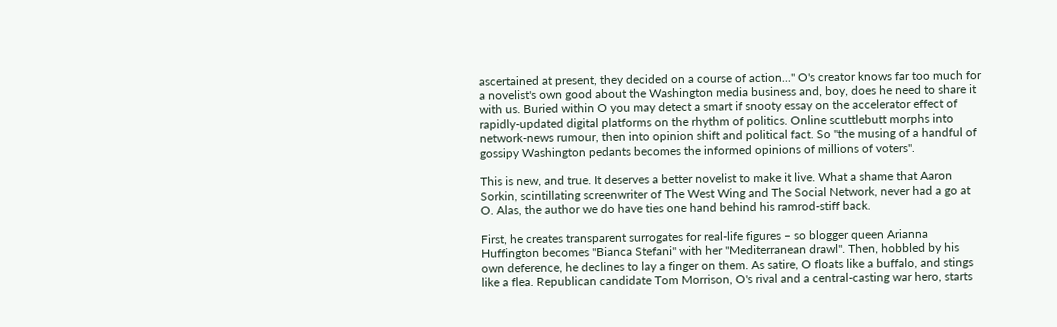ascertained at present, they decided on a course of action..." O's creator knows far too much for a novelist's own good about the Washington media business and, boy, does he need to share it with us. Buried within O you may detect a smart if snooty essay on the accelerator effect of rapidly-updated digital platforms on the rhythm of politics. Online scuttlebutt morphs into network-news rumour, then into opinion shift and political fact. So "the musing of a handful of gossipy Washington pedants becomes the informed opinions of millions of voters".

This is new, and true. It deserves a better novelist to make it live. What a shame that Aaron Sorkin, scintillating screenwriter of The West Wing and The Social Network, never had a go at O. Alas, the author we do have ties one hand behind his ramrod-stiff back.

First, he creates transparent surrogates for real-life figures – so blogger queen Arianna Huffington becomes "Bianca Stefani" with her "Mediterranean drawl". Then, hobbled by his own deference, he declines to lay a finger on them. As satire, O floats like a buffalo, and stings like a flea. Republican candidate Tom Morrison, O's rival and a central-casting war hero, starts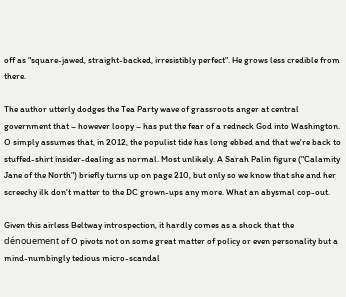off as "square-jawed, straight-backed, irresistibly perfect". He grows less credible from there.

The author utterly dodges the Tea Party wave of grassroots anger at central government that – however loopy – has put the fear of a redneck God into Washington. O simply assumes that, in 2012, the populist tide has long ebbed and that we're back to stuffed-shirt insider-dealing as normal. Most unlikely. A Sarah Palin figure ("Calamity Jane of the North") briefly turns up on page 210, but only so we know that she and her screechy ilk don't matter to the DC grown-ups any more. What an abysmal cop-out.

Given this airless Beltway introspection, it hardly comes as a shock that the dénouement of O pivots not on some great matter of policy or even personality but a mind-numbingly tedious micro-scandal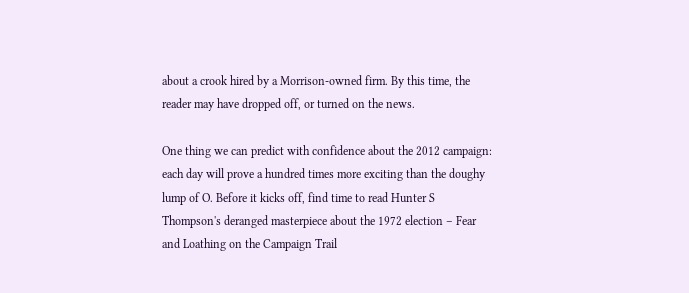about a crook hired by a Morrison-owned firm. By this time, the reader may have dropped off, or turned on the news.

One thing we can predict with confidence about the 2012 campaign: each day will prove a hundred times more exciting than the doughy lump of O. Before it kicks off, find time to read Hunter S Thompson's deranged masterpiece about the 1972 election – Fear and Loathing on the Campaign Trail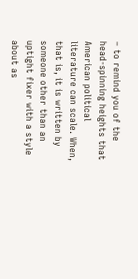– to remind you of the head-spinning heights that American political literature can scale. When, that is, it is written by someone other than an uptight fixer with a style about as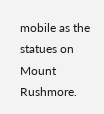mobile as the statues on Mount Rushmore.